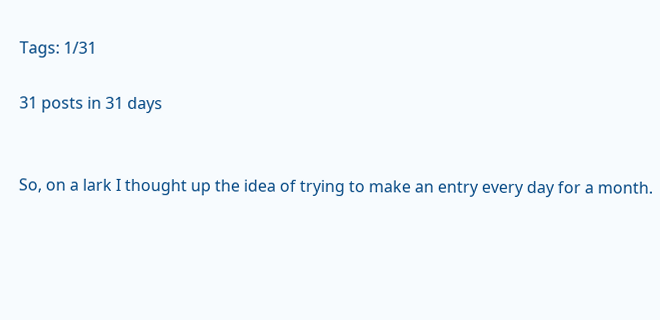Tags: 1/31

31 posts in 31 days


So, on a lark I thought up the idea of trying to make an entry every day for a month.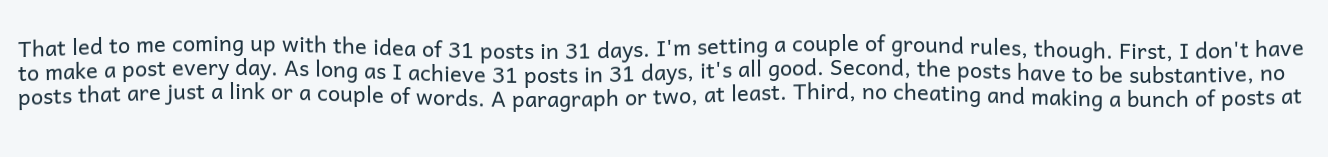That led to me coming up with the idea of 31 posts in 31 days. I'm setting a couple of ground rules, though. First, I don't have to make a post every day. As long as I achieve 31 posts in 31 days, it's all good. Second, the posts have to be substantive, no posts that are just a link or a couple of words. A paragraph or two, at least. Third, no cheating and making a bunch of posts at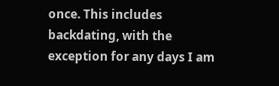once. This includes backdating, with the exception for any days I am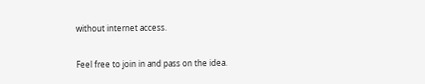without internet access.

Feel free to join in and pass on the idea.